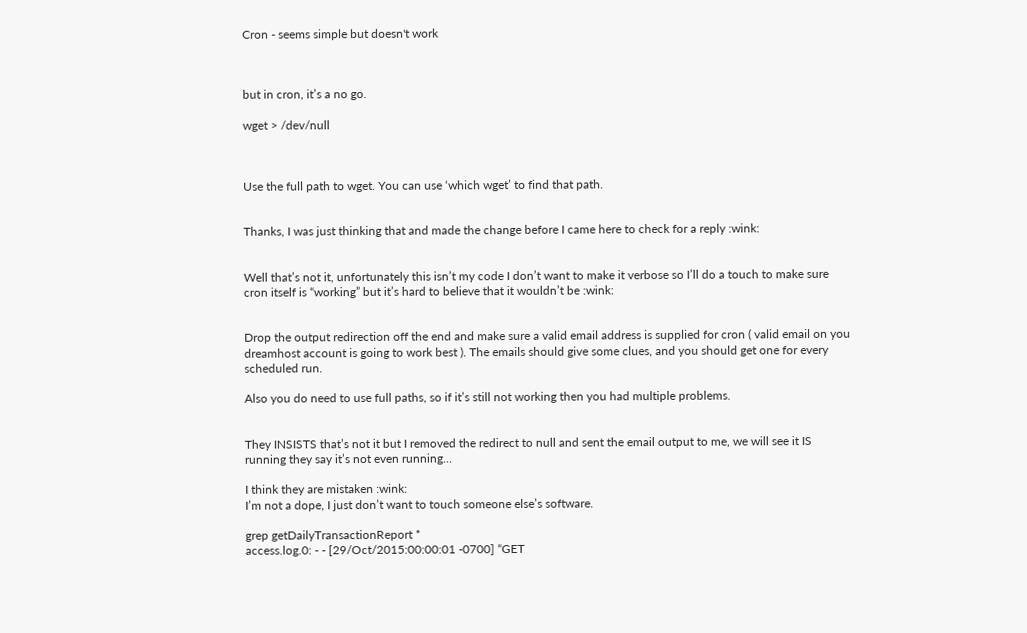Cron - seems simple but doesn't work



but in cron, it’s a no go.

wget > /dev/null



Use the full path to wget. You can use ‘which wget’ to find that path.


Thanks, I was just thinking that and made the change before I came here to check for a reply :wink:


Well that’s not it, unfortunately this isn’t my code I don’t want to make it verbose so I’ll do a touch to make sure cron itself is “working” but it’s hard to believe that it wouldn’t be :wink:


Drop the output redirection off the end and make sure a valid email address is supplied for cron ( valid email on you dreamhost account is going to work best ). The emails should give some clues, and you should get one for every scheduled run.

Also you do need to use full paths, so if it’s still not working then you had multiple problems.


They INSISTS that’s not it but I removed the redirect to null and sent the email output to me, we will see it IS running they say it’s not even running…

I think they are mistaken :wink:
I’m not a dope, I just don’t want to touch someone else’s software.

grep getDailyTransactionReport *
access.log.0: - - [29/Oct/2015:00:00:01 -0700] “GET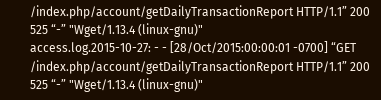/index.php/account/getDailyTransactionReport HTTP/1.1” 200 525 “-” "Wget/1.13.4 (linux-gnu)"
access.log.2015-10-27: - - [28/Oct/2015:00:00:01 -0700] “GET /index.php/account/getDailyTransactionReport HTTP/1.1” 200 525 “-” "Wget/1.13.4 (linux-gnu)"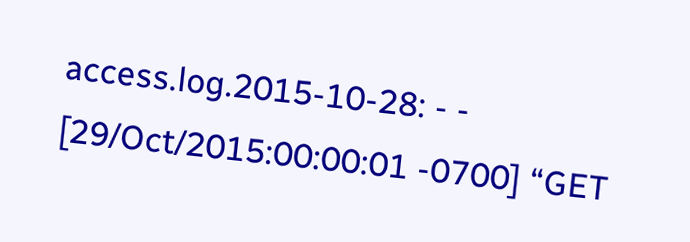access.log.2015-10-28: - - [29/Oct/2015:00:00:01 -0700] “GET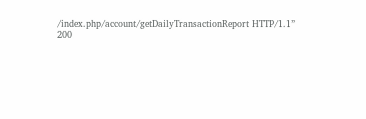/index.php/account/getDailyTransactionReport HTTP/1.1” 200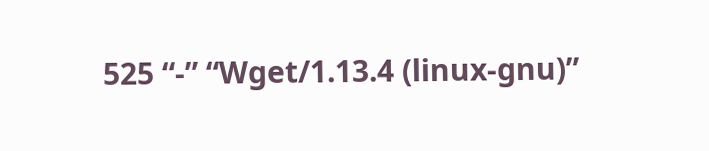525 “-” “Wget/1.13.4 (linux-gnu)”